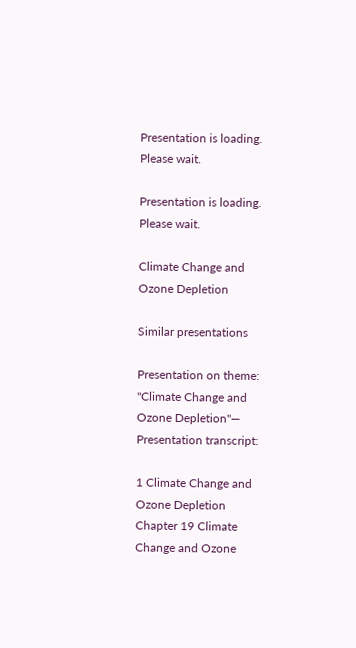Presentation is loading. Please wait.

Presentation is loading. Please wait.

Climate Change and Ozone Depletion

Similar presentations

Presentation on theme: "Climate Change and Ozone Depletion"— Presentation transcript:

1 Climate Change and Ozone Depletion
Chapter 19 Climate Change and Ozone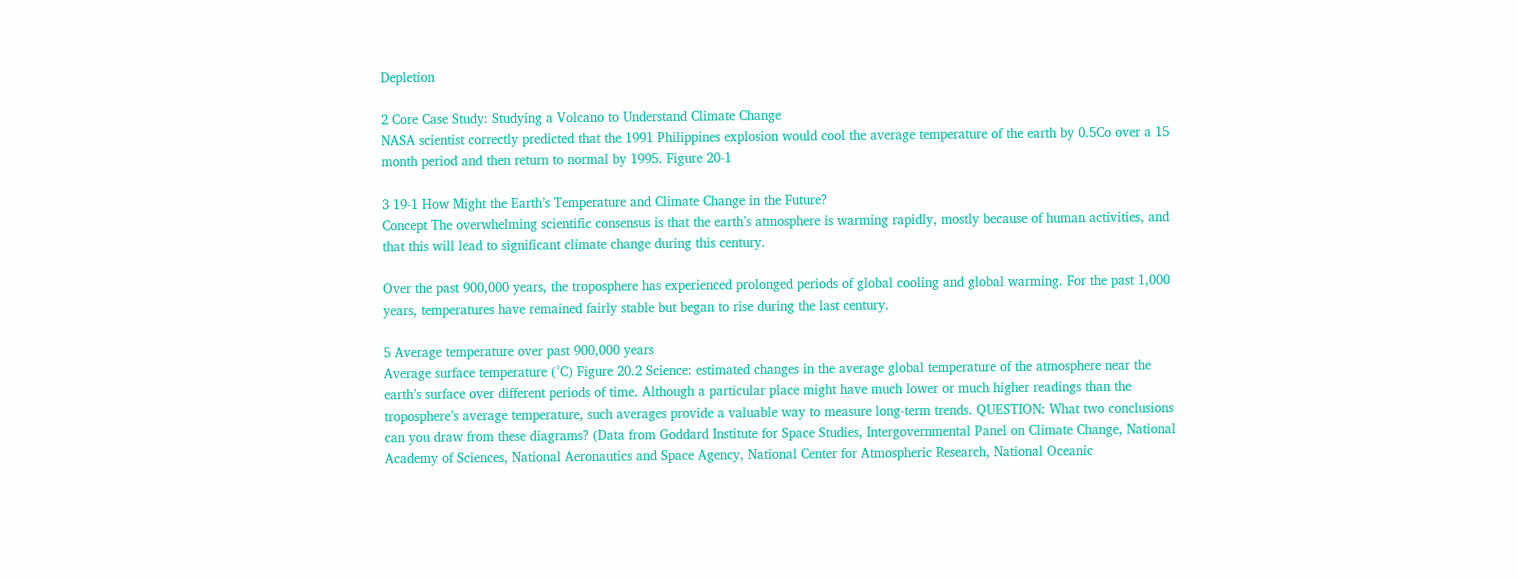Depletion

2 Core Case Study: Studying a Volcano to Understand Climate Change
NASA scientist correctly predicted that the 1991 Philippines explosion would cool the average temperature of the earth by 0.5Co over a 15 month period and then return to normal by 1995. Figure 20-1

3 19-1 How Might the Earth’s Temperature and Climate Change in the Future?
Concept The overwhelming scientific consensus is that the earth’s atmosphere is warming rapidly, mostly because of human activities, and that this will lead to significant climate change during this century.

Over the past 900,000 years, the troposphere has experienced prolonged periods of global cooling and global warming. For the past 1,000 years, temperatures have remained fairly stable but began to rise during the last century.

5 Average temperature over past 900,000 years
Average surface temperature (°C) Figure 20.2 Science: estimated changes in the average global temperature of the atmosphere near the earth’s surface over different periods of time. Although a particular place might have much lower or much higher readings than the troposphere’s average temperature, such averages provide a valuable way to measure long-term trends. QUESTION: What two conclusions can you draw from these diagrams? (Data from Goddard Institute for Space Studies, Intergovernmental Panel on Climate Change, National Academy of Sciences, National Aeronautics and Space Agency, National Center for Atmospheric Research, National Oceanic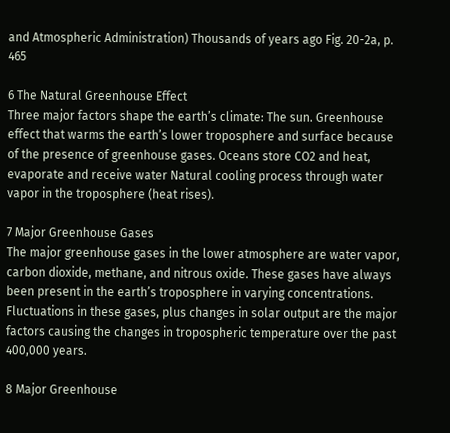and Atmospheric Administration) Thousands of years ago Fig. 20-2a, p. 465

6 The Natural Greenhouse Effect
Three major factors shape the earth’s climate: The sun. Greenhouse effect that warms the earth’s lower troposphere and surface because of the presence of greenhouse gases. Oceans store CO2 and heat, evaporate and receive water Natural cooling process through water vapor in the troposphere (heat rises).

7 Major Greenhouse Gases
The major greenhouse gases in the lower atmosphere are water vapor, carbon dioxide, methane, and nitrous oxide. These gases have always been present in the earth’s troposphere in varying concentrations. Fluctuations in these gases, plus changes in solar output are the major factors causing the changes in tropospheric temperature over the past 400,000 years.

8 Major Greenhouse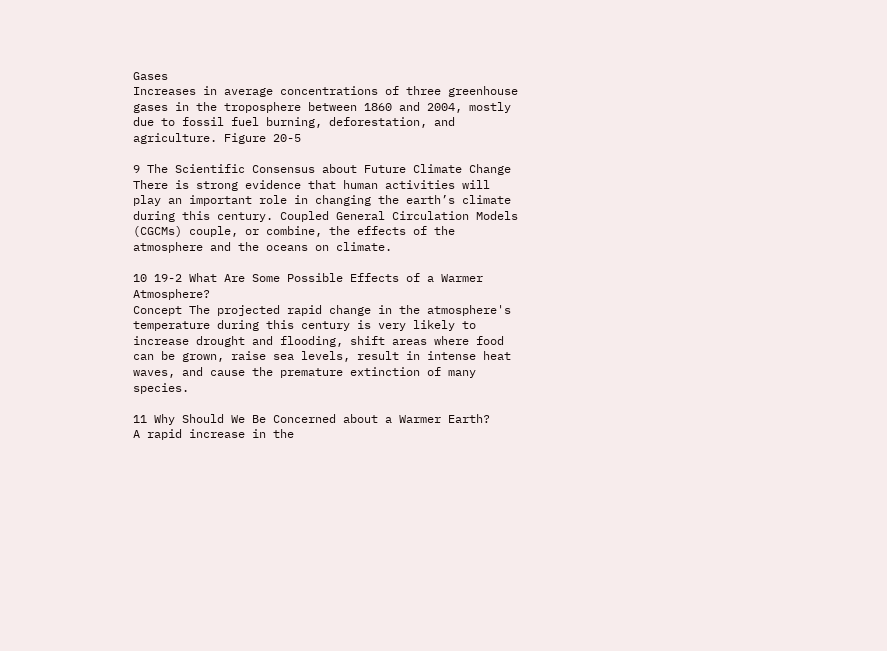Gases
Increases in average concentrations of three greenhouse gases in the troposphere between 1860 and 2004, mostly due to fossil fuel burning, deforestation, and agriculture. Figure 20-5

9 The Scientific Consensus about Future Climate Change
There is strong evidence that human activities will play an important role in changing the earth’s climate during this century. Coupled General Circulation Models (CGCMs) couple, or combine, the effects of the atmosphere and the oceans on climate.

10 19-2 What Are Some Possible Effects of a Warmer Atmosphere?
Concept The projected rapid change in the atmosphere's temperature during this century is very likely to increase drought and flooding, shift areas where food can be grown, raise sea levels, result in intense heat waves, and cause the premature extinction of many species.

11 Why Should We Be Concerned about a Warmer Earth?
A rapid increase in the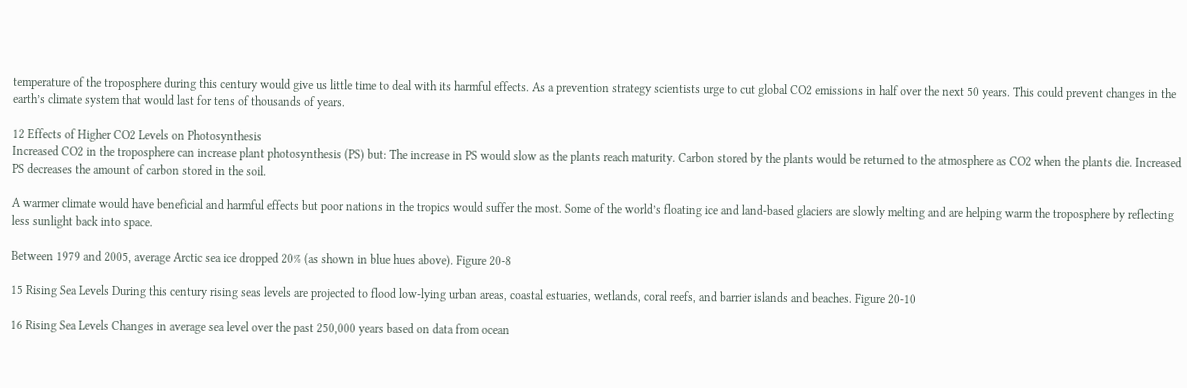temperature of the troposphere during this century would give us little time to deal with its harmful effects. As a prevention strategy scientists urge to cut global CO2 emissions in half over the next 50 years. This could prevent changes in the earth’s climate system that would last for tens of thousands of years.

12 Effects of Higher CO2 Levels on Photosynthesis
Increased CO2 in the troposphere can increase plant photosynthesis (PS) but: The increase in PS would slow as the plants reach maturity. Carbon stored by the plants would be returned to the atmosphere as CO2 when the plants die. Increased PS decreases the amount of carbon stored in the soil.

A warmer climate would have beneficial and harmful effects but poor nations in the tropics would suffer the most. Some of the world’s floating ice and land-based glaciers are slowly melting and are helping warm the troposphere by reflecting less sunlight back into space.

Between 1979 and 2005, average Arctic sea ice dropped 20% (as shown in blue hues above). Figure 20-8

15 Rising Sea Levels During this century rising seas levels are projected to flood low-lying urban areas, coastal estuaries, wetlands, coral reefs, and barrier islands and beaches. Figure 20-10

16 Rising Sea Levels Changes in average sea level over the past 250,000 years based on data from ocean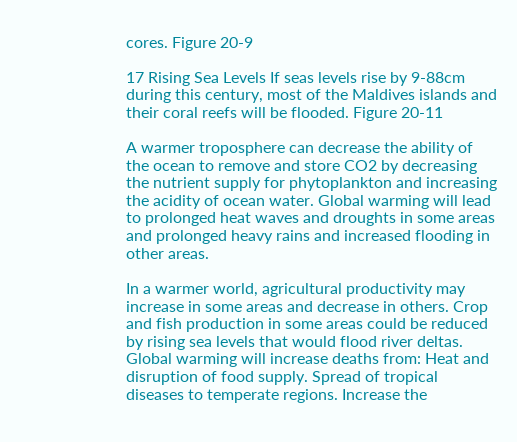cores. Figure 20-9

17 Rising Sea Levels If seas levels rise by 9-88cm during this century, most of the Maldives islands and their coral reefs will be flooded. Figure 20-11

A warmer troposphere can decrease the ability of the ocean to remove and store CO2 by decreasing the nutrient supply for phytoplankton and increasing the acidity of ocean water. Global warming will lead to prolonged heat waves and droughts in some areas and prolonged heavy rains and increased flooding in other areas.

In a warmer world, agricultural productivity may increase in some areas and decrease in others. Crop and fish production in some areas could be reduced by rising sea levels that would flood river deltas. Global warming will increase deaths from: Heat and disruption of food supply. Spread of tropical diseases to temperate regions. Increase the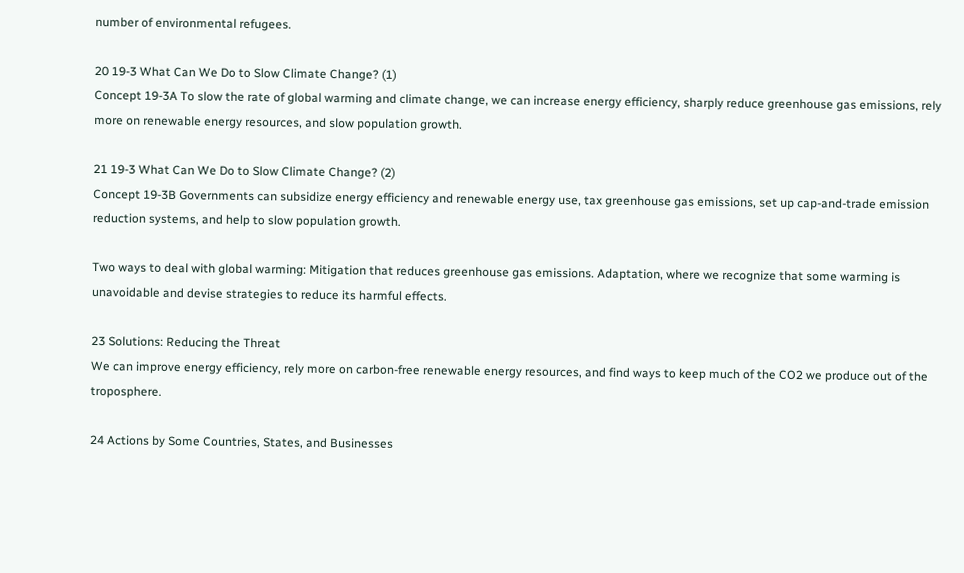number of environmental refugees.

20 19-3 What Can We Do to Slow Climate Change? (1)
Concept 19-3A To slow the rate of global warming and climate change, we can increase energy efficiency, sharply reduce greenhouse gas emissions, rely more on renewable energy resources, and slow population growth.

21 19-3 What Can We Do to Slow Climate Change? (2)
Concept 19-3B Governments can subsidize energy efficiency and renewable energy use, tax greenhouse gas emissions, set up cap-and-trade emission reduction systems, and help to slow population growth.

Two ways to deal with global warming: Mitigation that reduces greenhouse gas emissions. Adaptation, where we recognize that some warming is unavoidable and devise strategies to reduce its harmful effects.

23 Solutions: Reducing the Threat
We can improve energy efficiency, rely more on carbon-free renewable energy resources, and find ways to keep much of the CO2 we produce out of the troposphere.

24 Actions by Some Countries, States, and Businesses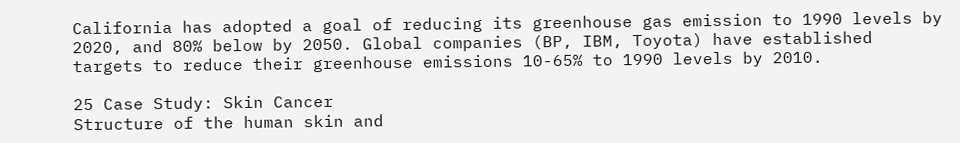California has adopted a goal of reducing its greenhouse gas emission to 1990 levels by 2020, and 80% below by 2050. Global companies (BP, IBM, Toyota) have established targets to reduce their greenhouse emissions 10-65% to 1990 levels by 2010.

25 Case Study: Skin Cancer
Structure of the human skin and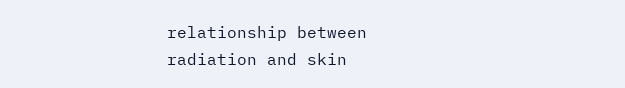relationship between radiation and skin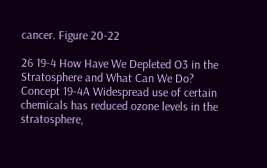cancer. Figure 20-22

26 19-4 How Have We Depleted O3 in the Stratosphere and What Can We Do?
Concept 19-4A Widespread use of certain chemicals has reduced ozone levels in the stratosphere,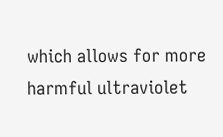which allows for more harmful ultraviolet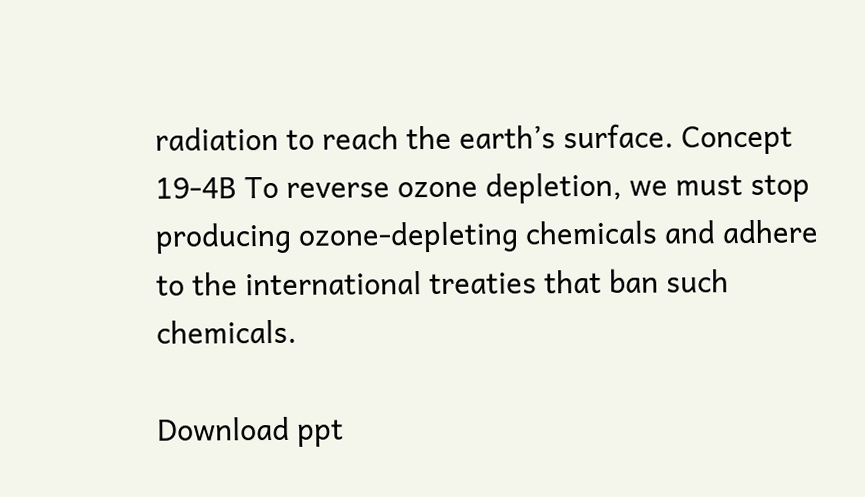radiation to reach the earth’s surface. Concept 19-4B To reverse ozone depletion, we must stop producing ozone-depleting chemicals and adhere to the international treaties that ban such chemicals.

Download ppt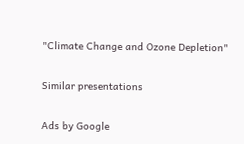"Climate Change and Ozone Depletion"

Similar presentations

Ads by Google